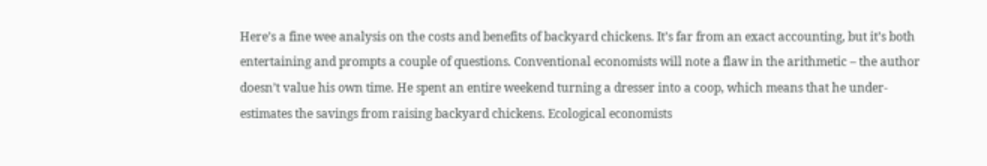Here’s a fine wee analysis on the costs and benefits of backyard chickens. It’s far from an exact accounting, but it’s both entertaining and prompts a couple of questions. Conventional economists will note a flaw in the arithmetic – the author doesn’t value his own time. He spent an entire weekend turning a dresser into a coop, which means that he under-estimates the savings from raising backyard chickens. Ecological economists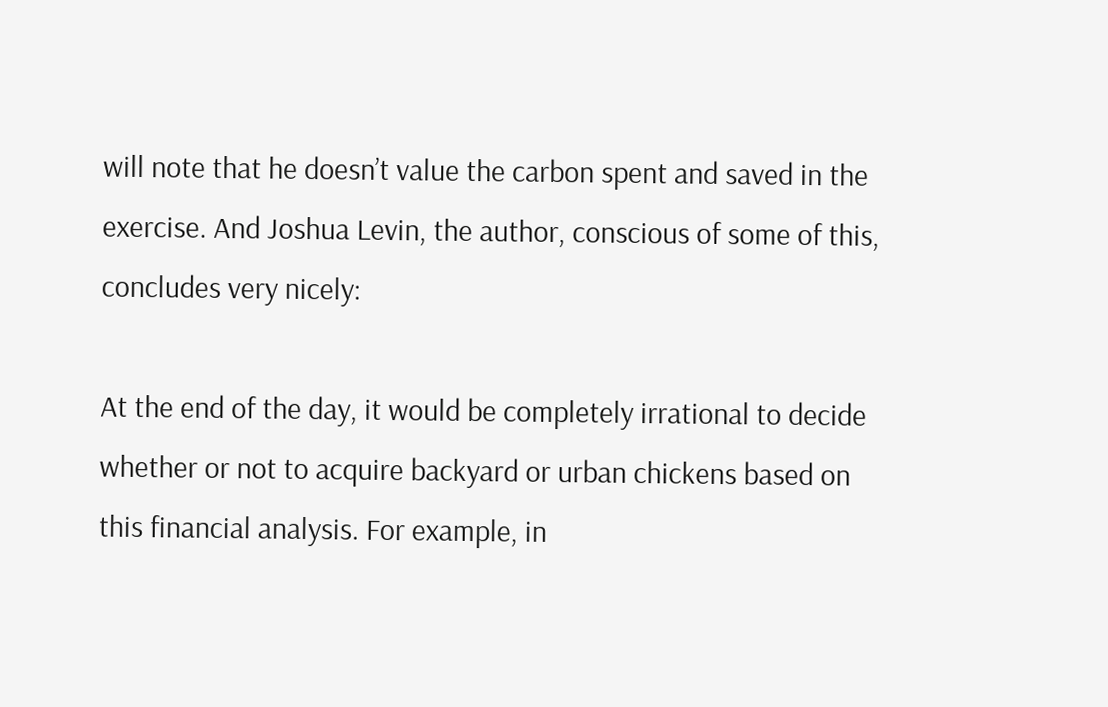will note that he doesn’t value the carbon spent and saved in the exercise. And Joshua Levin, the author, conscious of some of this, concludes very nicely:

At the end of the day, it would be completely irrational to decide whether or not to acquire backyard or urban chickens based on this financial analysis. For example, in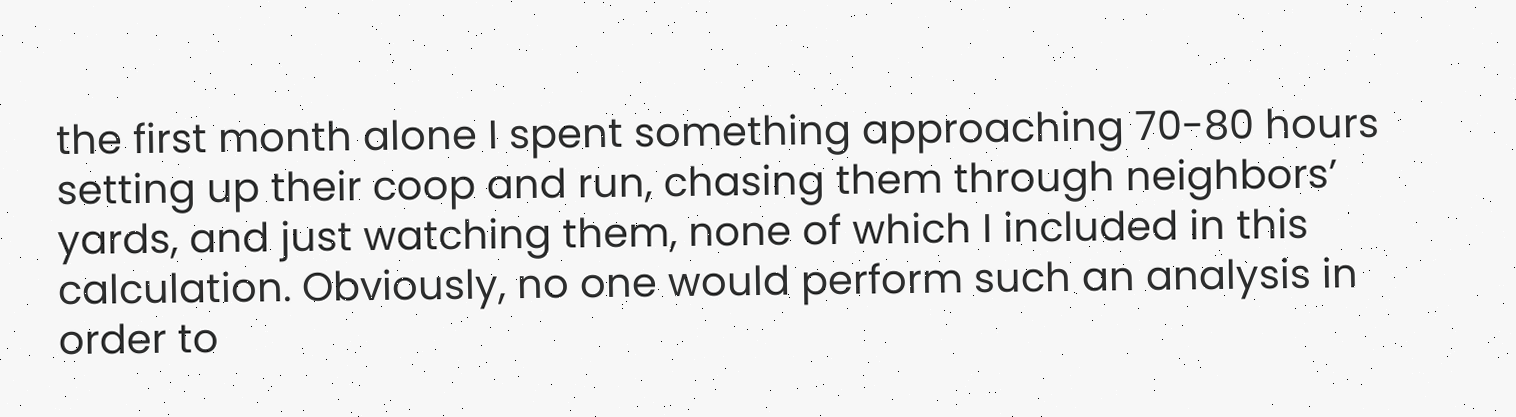the first month alone I spent something approaching 70-80 hours setting up their coop and run, chasing them through neighbors’ yards, and just watching them, none of which I included in this calculation. Obviously, no one would perform such an analysis in order to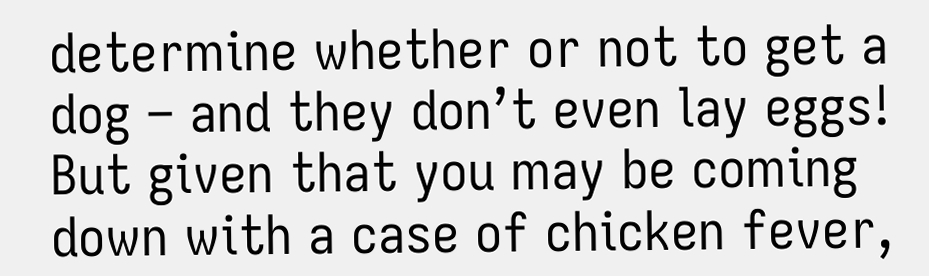determine whether or not to get a dog – and they don’t even lay eggs! But given that you may be coming down with a case of chicken fever,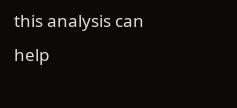this analysis can help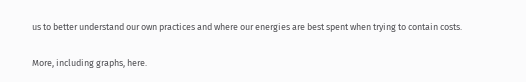us to better understand our own practices and where our energies are best spent when trying to contain costs.

More, including graphs, here.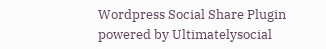Wordpress Social Share Plugin powered by Ultimatelysocial